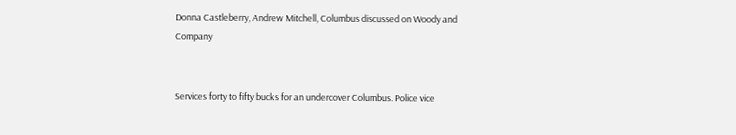Donna Castleberry, Andrew Mitchell, Columbus discussed on Woody and Company


Services forty to fifty bucks for an undercover Columbus. Police vice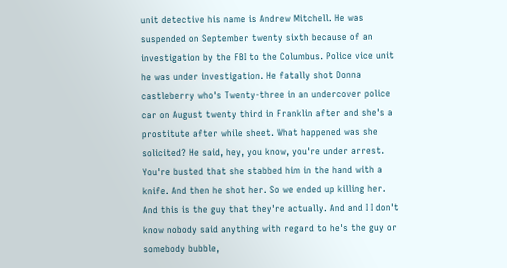unit detective his name is Andrew Mitchell. He was suspended on September twenty sixth because of an investigation by the FBI to the Columbus. Police vice unit he was under investigation. He fatally shot Donna castleberry who's Twenty-three in an undercover police car on August twenty third in Franklin after and she's a prostitute after while sheet. What happened was she solicited? He said, hey, you know, you're under arrest. You're busted that she stabbed him in the hand with a knife. And then he shot her. So we ended up killing her. And this is the guy that they're actually. And and I I don't know nobody said anything with regard to he's the guy or somebody bubble,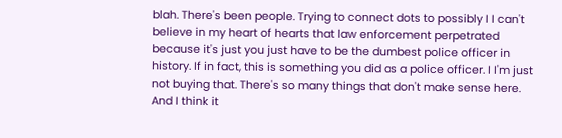blah. There's been people. Trying to connect dots to possibly I I can't believe in my heart of hearts that law enforcement perpetrated because it's just you just have to be the dumbest police officer in history. If in fact, this is something you did as a police officer. I I'm just not buying that. There's so many things that don't make sense here. And I think it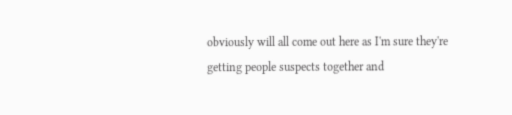obviously will all come out here as I'm sure they're getting people suspects together and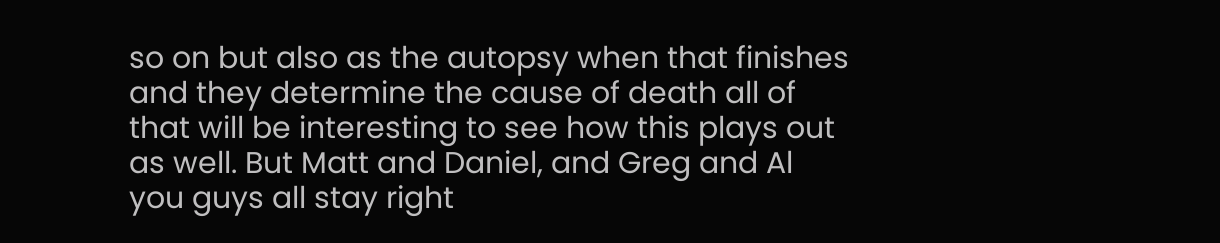so on but also as the autopsy when that finishes and they determine the cause of death all of that will be interesting to see how this plays out as well. But Matt and Daniel, and Greg and Al you guys all stay right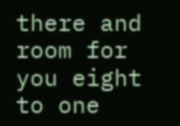there and room for you eight to one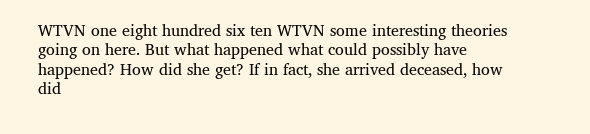WTVN one eight hundred six ten WTVN some interesting theories going on here. But what happened what could possibly have happened? How did she get? If in fact, she arrived deceased, how did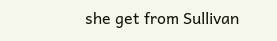she get from Sullivan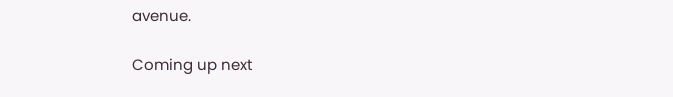avenue.

Coming up next